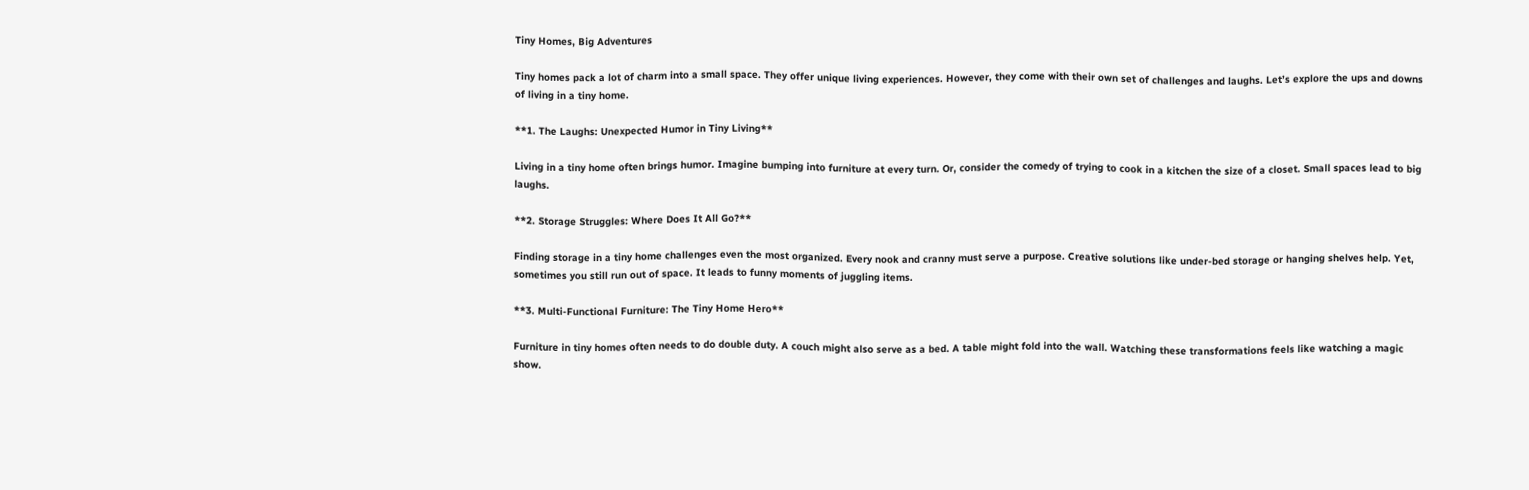Tiny Homes, Big Adventures

Tiny homes pack a lot of charm into a small space. They offer unique living experiences. However, they come with their own set of challenges and laughs. Let’s explore the ups and downs of living in a tiny home.

**1. The Laughs: Unexpected Humor in Tiny Living**

Living in a tiny home often brings humor. Imagine bumping into furniture at every turn. Or, consider the comedy of trying to cook in a kitchen the size of a closet. Small spaces lead to big laughs.

**2. Storage Struggles: Where Does It All Go?**

Finding storage in a tiny home challenges even the most organized. Every nook and cranny must serve a purpose. Creative solutions like under-bed storage or hanging shelves help. Yet, sometimes you still run out of space. It leads to funny moments of juggling items.

**3. Multi-Functional Furniture: The Tiny Home Hero**

Furniture in tiny homes often needs to do double duty. A couch might also serve as a bed. A table might fold into the wall. Watching these transformations feels like watching a magic show.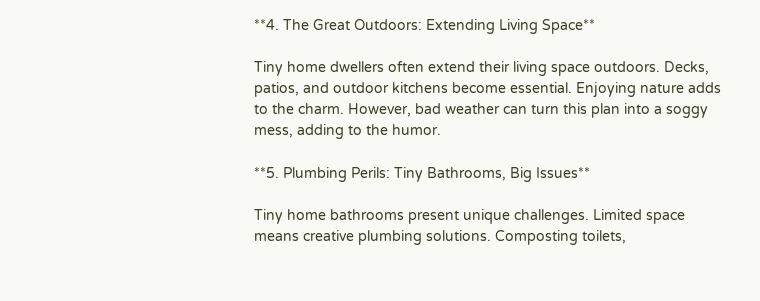**4. The Great Outdoors: Extending Living Space**

Tiny home dwellers often extend their living space outdoors. Decks, patios, and outdoor kitchens become essential. Enjoying nature adds to the charm. However, bad weather can turn this plan into a soggy mess, adding to the humor.

**5. Plumbing Perils: Tiny Bathrooms, Big Issues**

Tiny home bathrooms present unique challenges. Limited space means creative plumbing solutions. Composting toilets,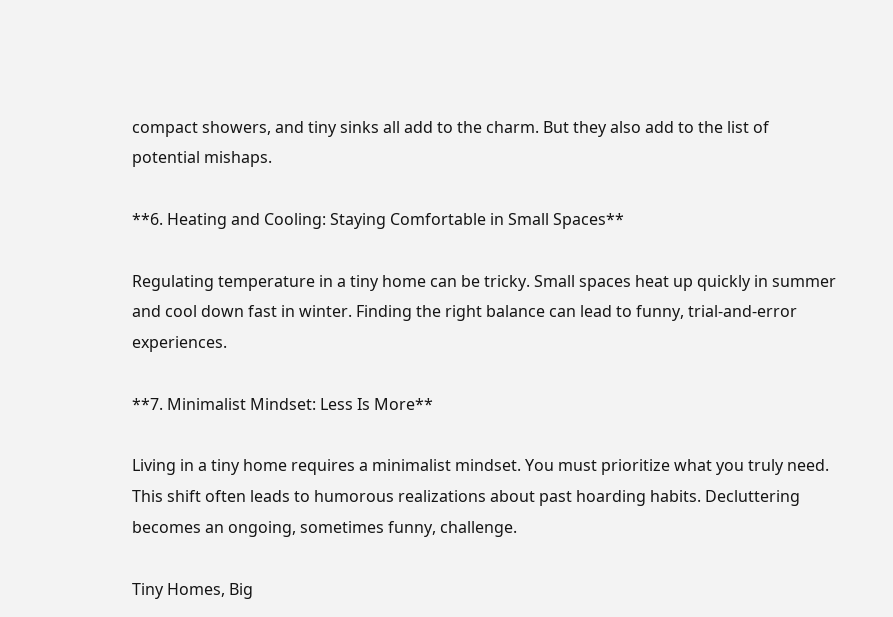compact showers, and tiny sinks all add to the charm. But they also add to the list of potential mishaps.

**6. Heating and Cooling: Staying Comfortable in Small Spaces**

Regulating temperature in a tiny home can be tricky. Small spaces heat up quickly in summer and cool down fast in winter. Finding the right balance can lead to funny, trial-and-error experiences.

**7. Minimalist Mindset: Less Is More**

Living in a tiny home requires a minimalist mindset. You must prioritize what you truly need. This shift often leads to humorous realizations about past hoarding habits. Decluttering becomes an ongoing, sometimes funny, challenge.

Tiny Homes, Big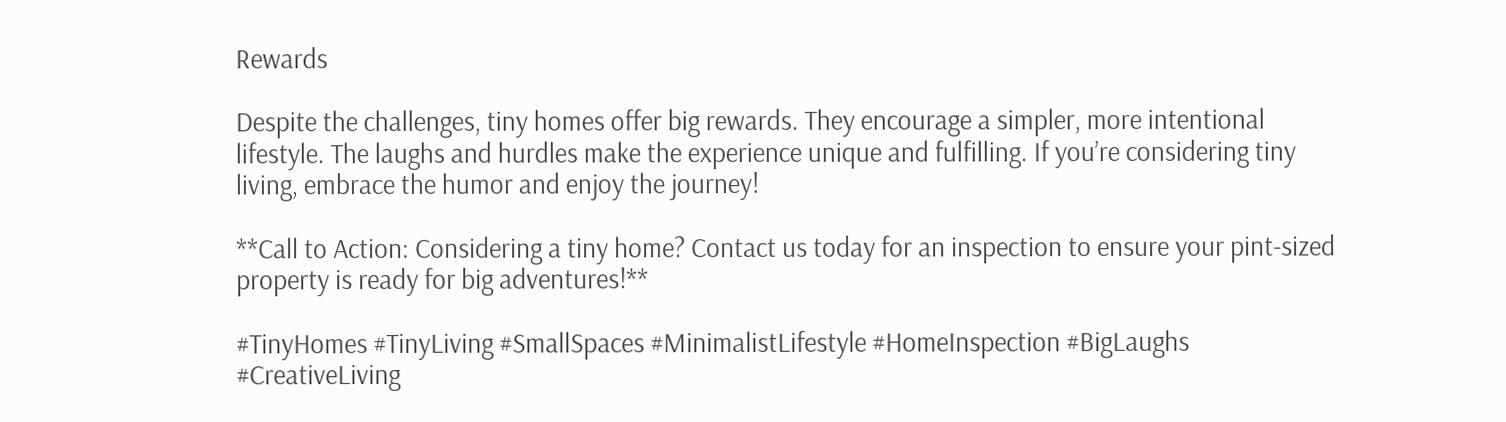Rewards

Despite the challenges, tiny homes offer big rewards. They encourage a simpler, more intentional lifestyle. The laughs and hurdles make the experience unique and fulfilling. If you’re considering tiny living, embrace the humor and enjoy the journey!

**Call to Action: Considering a tiny home? Contact us today for an inspection to ensure your pint-sized property is ready for big adventures!**

#TinyHomes #TinyLiving #SmallSpaces #MinimalistLifestyle #HomeInspection #BigLaughs #CreativeLiving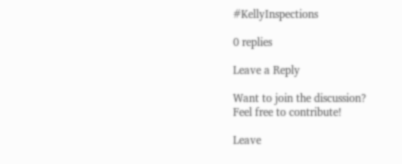#KellyInspections

0 replies

Leave a Reply

Want to join the discussion?
Feel free to contribute!

Leave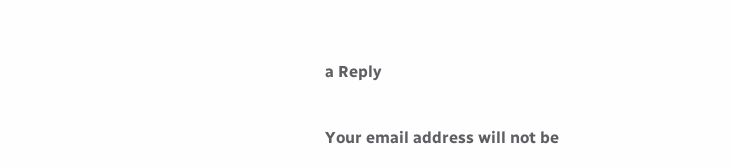a Reply

Your email address will not be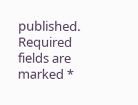published. Required fields are marked *